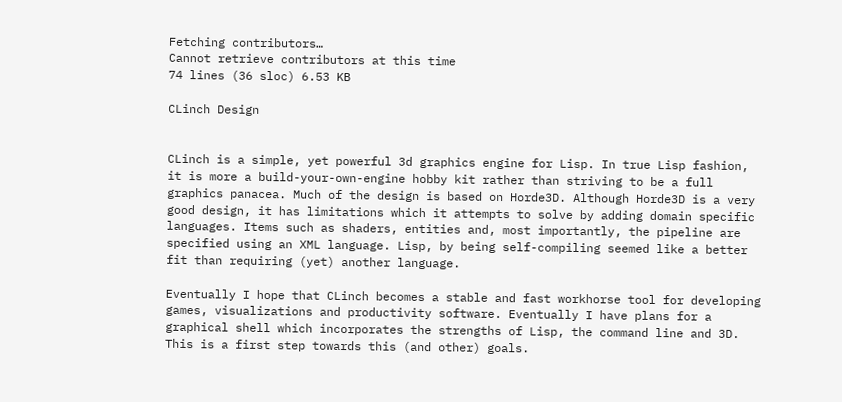Fetching contributors…
Cannot retrieve contributors at this time
74 lines (36 sloc) 6.53 KB

CLinch Design


CLinch is a simple, yet powerful 3d graphics engine for Lisp. In true Lisp fashion, it is more a build-your-own-engine hobby kit rather than striving to be a full graphics panacea. Much of the design is based on Horde3D. Although Horde3D is a very good design, it has limitations which it attempts to solve by adding domain specific languages. Items such as shaders, entities and, most importantly, the pipeline are specified using an XML language. Lisp, by being self-compiling seemed like a better fit than requiring (yet) another language.

Eventually I hope that CLinch becomes a stable and fast workhorse tool for developing games, visualizations and productivity software. Eventually I have plans for a graphical shell which incorporates the strengths of Lisp, the command line and 3D. This is a first step towards this (and other) goals.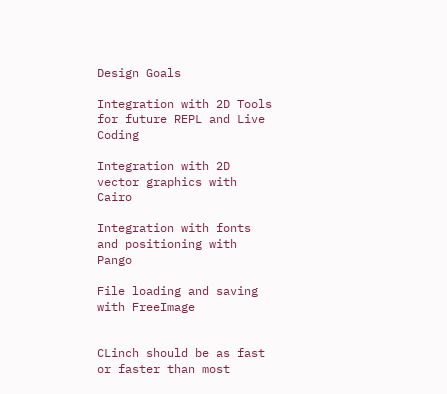Design Goals

Integration with 2D Tools for future REPL and Live Coding

Integration with 2D vector graphics with Cairo

Integration with fonts and positioning with Pango

File loading and saving with FreeImage


CLinch should be as fast or faster than most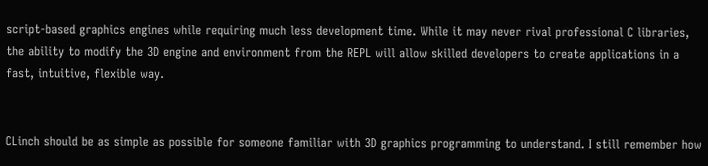script-based graphics engines while requiring much less development time. While it may never rival professional C libraries, the ability to modify the 3D engine and environment from the REPL will allow skilled developers to create applications in a fast, intuitive, flexible way.


CLinch should be as simple as possible for someone familiar with 3D graphics programming to understand. I still remember how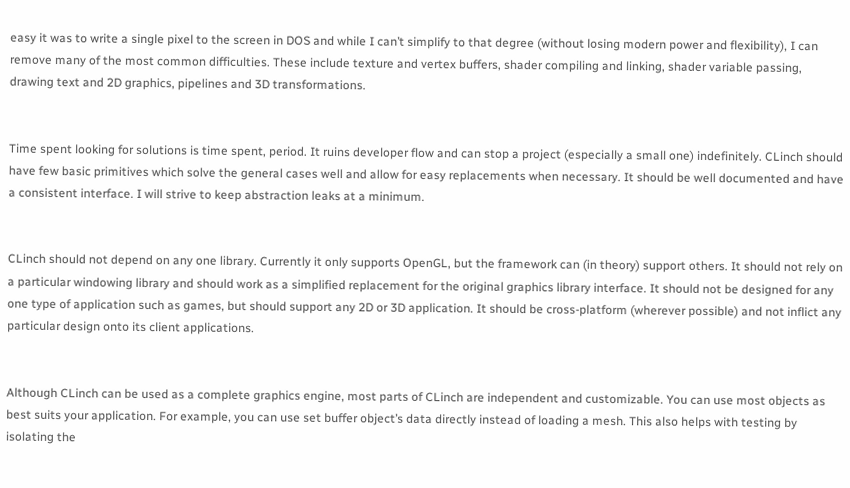easy it was to write a single pixel to the screen in DOS and while I can’t simplify to that degree (without losing modern power and flexibility), I can remove many of the most common difficulties. These include texture and vertex buffers, shader compiling and linking, shader variable passing, drawing text and 2D graphics, pipelines and 3D transformations.


Time spent looking for solutions is time spent, period. It ruins developer flow and can stop a project (especially a small one) indefinitely. CLinch should have few basic primitives which solve the general cases well and allow for easy replacements when necessary. It should be well documented and have a consistent interface. I will strive to keep abstraction leaks at a minimum.


CLinch should not depend on any one library. Currently it only supports OpenGL, but the framework can (in theory) support others. It should not rely on a particular windowing library and should work as a simplified replacement for the original graphics library interface. It should not be designed for any one type of application such as games, but should support any 2D or 3D application. It should be cross-platform (wherever possible) and not inflict any particular design onto its client applications.


Although CLinch can be used as a complete graphics engine, most parts of CLinch are independent and customizable. You can use most objects as best suits your application. For example, you can use set buffer object’s data directly instead of loading a mesh. This also helps with testing by isolating the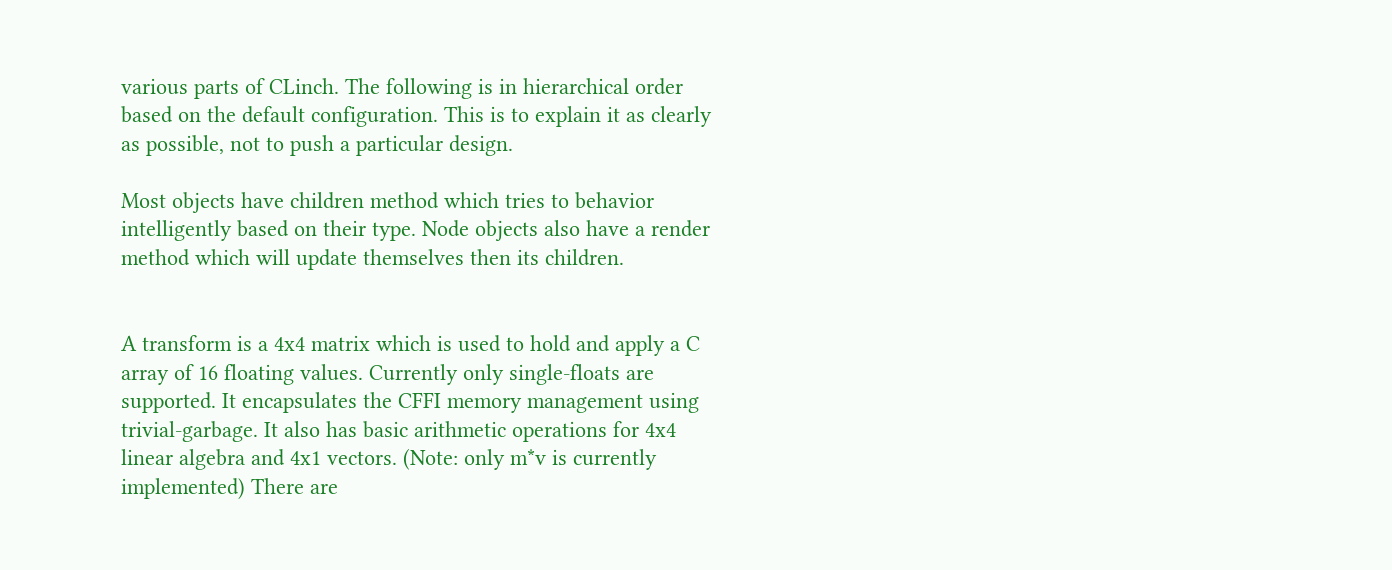various parts of CLinch. The following is in hierarchical order based on the default configuration. This is to explain it as clearly as possible, not to push a particular design.

Most objects have children method which tries to behavior intelligently based on their type. Node objects also have a render method which will update themselves then its children.


A transform is a 4x4 matrix which is used to hold and apply a C array of 16 floating values. Currently only single-floats are supported. It encapsulates the CFFI memory management using trivial-garbage. It also has basic arithmetic operations for 4x4 linear algebra and 4x1 vectors. (Note: only m*v is currently implemented) There are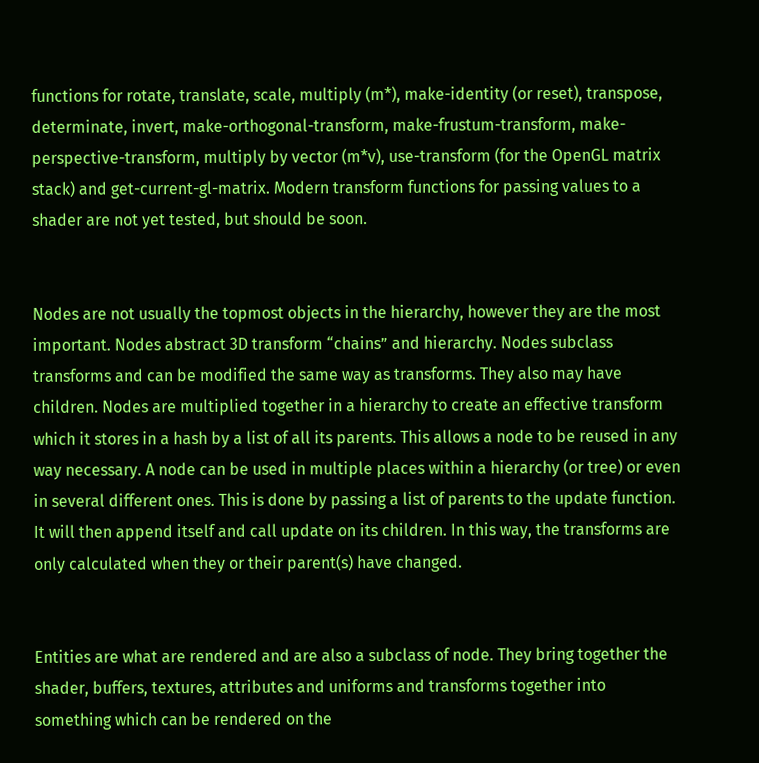functions for rotate, translate, scale, multiply (m*), make-identity (or reset), transpose, determinate, invert, make-orthogonal-transform, make-frustum-transform, make-perspective-transform, multiply by vector (m*v), use-transform (for the OpenGL matrix stack) and get-current-gl-matrix. Modern transform functions for passing values to a shader are not yet tested, but should be soon.


Nodes are not usually the topmost objects in the hierarchy, however they are the most important. Nodes abstract 3D transform “chains” and hierarchy. Nodes subclass transforms and can be modified the same way as transforms. They also may have children. Nodes are multiplied together in a hierarchy to create an effective transform which it stores in a hash by a list of all its parents. This allows a node to be reused in any way necessary. A node can be used in multiple places within a hierarchy (or tree) or even in several different ones. This is done by passing a list of parents to the update function. It will then append itself and call update on its children. In this way, the transforms are only calculated when they or their parent(s) have changed.


Entities are what are rendered and are also a subclass of node. They bring together the shader, buffers, textures, attributes and uniforms and transforms together into something which can be rendered on the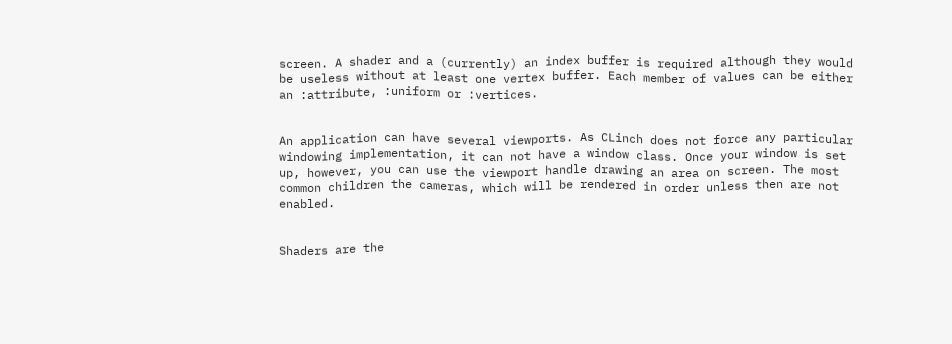screen. A shader and a (currently) an index buffer is required although they would be useless without at least one vertex buffer. Each member of values can be either an :attribute, :uniform or :vertices.


An application can have several viewports. As CLinch does not force any particular windowing implementation, it can not have a window class. Once your window is set up, however, you can use the viewport handle drawing an area on screen. The most common children the cameras, which will be rendered in order unless then are not enabled.


Shaders are the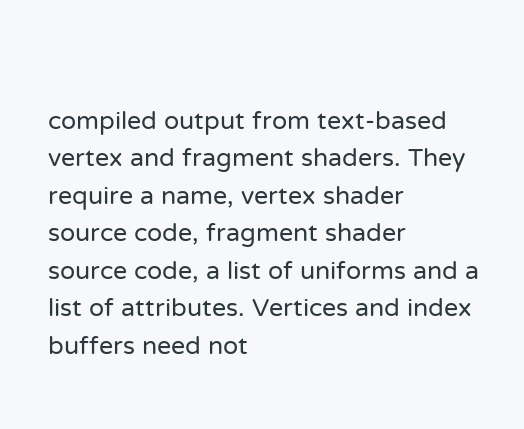compiled output from text-based vertex and fragment shaders. They require a name, vertex shader source code, fragment shader source code, a list of uniforms and a list of attributes. Vertices and index buffers need not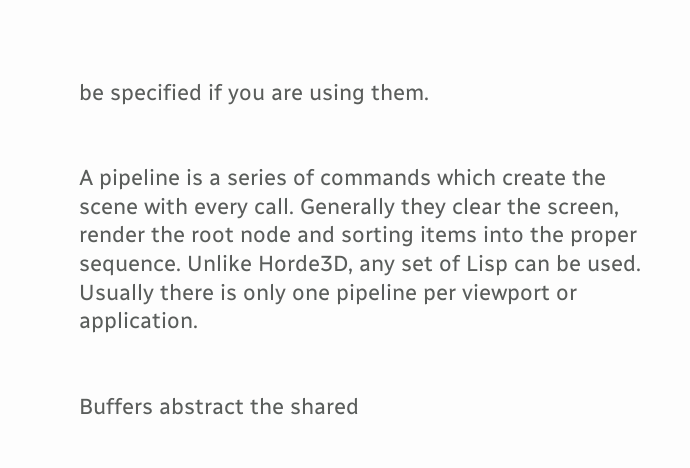be specified if you are using them.


A pipeline is a series of commands which create the scene with every call. Generally they clear the screen, render the root node and sorting items into the proper sequence. Unlike Horde3D, any set of Lisp can be used. Usually there is only one pipeline per viewport or application.


Buffers abstract the shared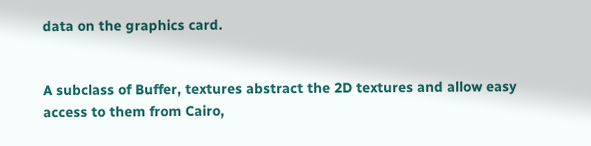data on the graphics card.


A subclass of Buffer, textures abstract the 2D textures and allow easy access to them from Cairo,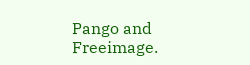Pango and Freeimage.